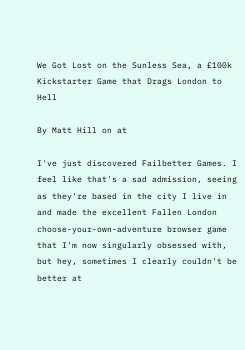We Got Lost on the Sunless Sea, a £100k Kickstarter Game that Drags London to Hell

By Matt Hill on at

I've just discovered Failbetter Games. I feel like that's a sad admission, seeing as they're based in the city I live in and made the excellent Fallen London choose-your-own-adventure browser game that I'm now singularly obsessed with, but hey, sometimes I clearly couldn't be better at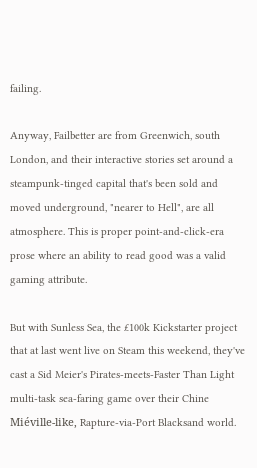failing.

Anyway, Failbetter are from Greenwich, south London, and their interactive stories set around a steampunk-tinged capital that's been sold and moved underground, "nearer to Hell", are all atmosphere. This is proper point-and-click-era prose where an ability to read good was a valid gaming attribute.

But with Sunless Sea, the £100k Kickstarter project that at last went live on Steam this weekend, they've cast a Sid Meier's Pirates-meets-Faster Than Light multi-task sea-faring game over their Chine Miéville-like, Rapture-via-Port Blacksand world.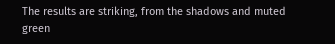The results are striking, from the shadows and muted green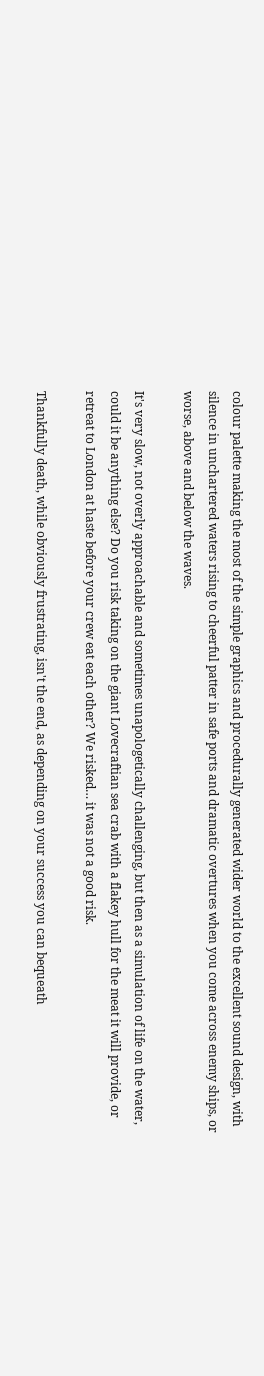colour palette making the most of the simple graphics and procedurally generated wider world to the excellent sound design, with silence in unchartered waters rising to cheerful patter in safe ports and dramatic overtures when you come across enemy ships, or worse, above and below the waves.

It's very slow, not overly approachable and sometimes unapologetically challenging, but then as a simulation of life on the water, could it be anything else? Do you risk taking on the giant Lovecraftian sea crab with a flakey hull for the meat it will provide, or retreat to London at haste before your crew eat each other? We risked… it was not a good risk.

Thankfully death, while obviously frustrating, isn't the end, as depending on your success you can bequeath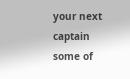your next captain some of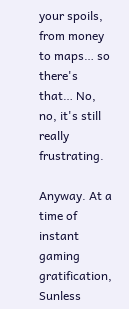your spoils, from money to maps… so there's that… No, no, it's still really frustrating.

Anyway. At a time of instant gaming gratification, Sunless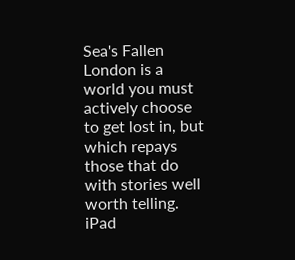Sea's Fallen London is a world you must actively choose to get lost in, but which repays those that do with stories well worth telling. iPad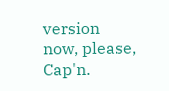version now, please, Cap'n.